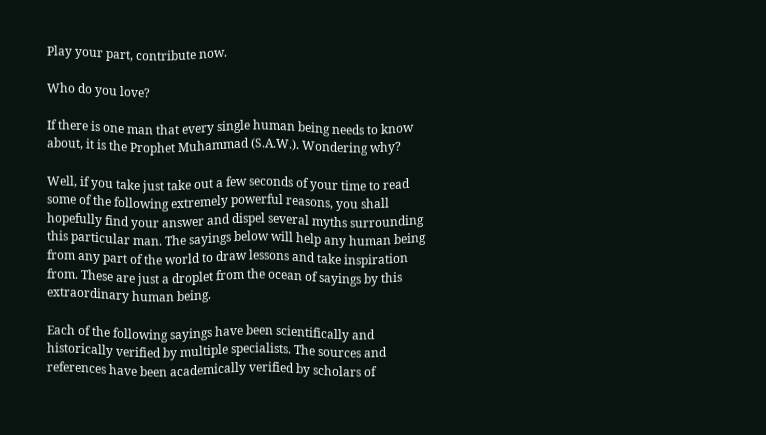Play your part, contribute now.

Who do you love?

If there is one man that every single human being needs to know about, it is the Prophet Muhammad (S.A.W.). Wondering why?

Well, if you take just take out a few seconds of your time to read some of the following extremely powerful reasons, you shall hopefully find your answer and dispel several myths surrounding this particular man. The sayings below will help any human being from any part of the world to draw lessons and take inspiration from. These are just a droplet from the ocean of sayings by this extraordinary human being.

Each of the following sayings have been scientifically and historically verified by multiple specialists. The sources and references have been academically verified by scholars of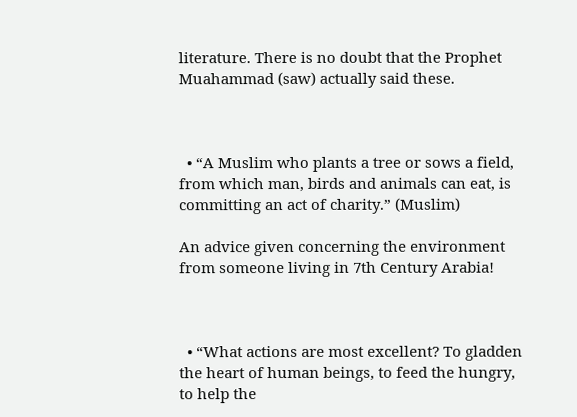literature. There is no doubt that the Prophet Muahammad (saw) actually said these.



  • “A Muslim who plants a tree or sows a field, from which man, birds and animals can eat, is committing an act of charity.” (Muslim)

An advice given concerning the environment from someone living in 7th Century Arabia!



  • “What actions are most excellent? To gladden the heart of human beings, to feed the hungry, to help the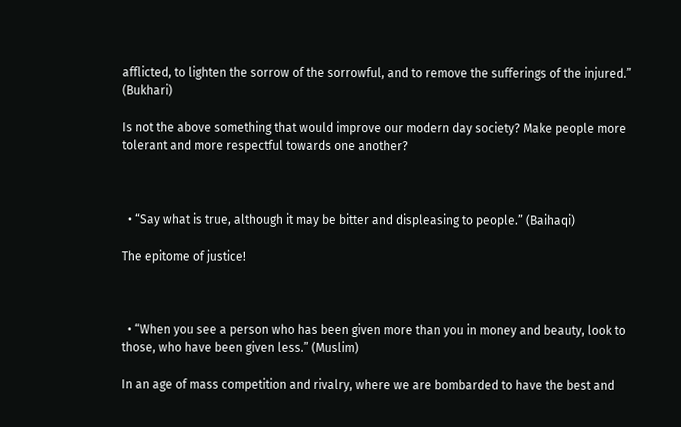afflicted, to lighten the sorrow of the sorrowful, and to remove the sufferings of the injured.” (Bukhari)

Is not the above something that would improve our modern day society? Make people more tolerant and more respectful towards one another?



  • “Say what is true, although it may be bitter and displeasing to people.” (Baihaqi)

The epitome of justice!



  • “When you see a person who has been given more than you in money and beauty, look to those, who have been given less.” (Muslim)

In an age of mass competition and rivalry, where we are bombarded to have the best and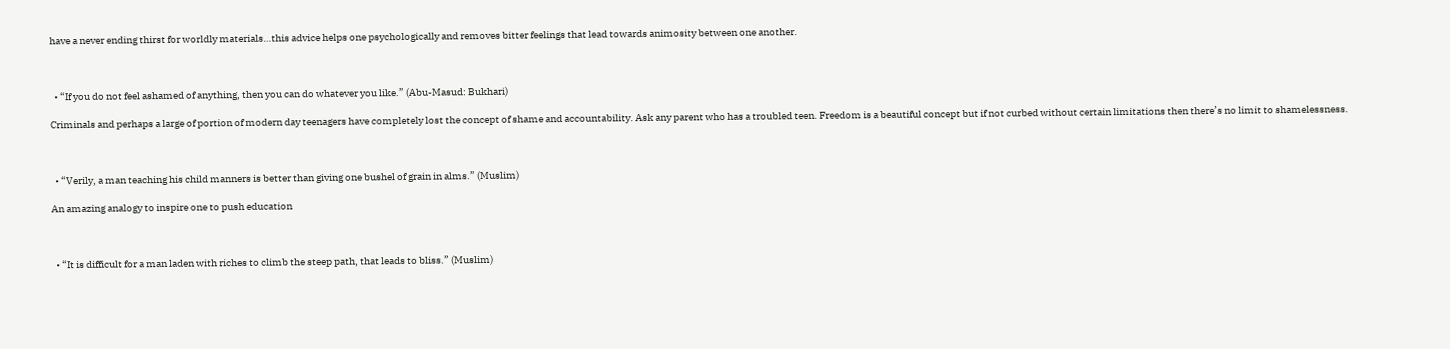have a never ending thirst for worldly materials…this advice helps one psychologically and removes bitter feelings that lead towards animosity between one another.



  • “If you do not feel ashamed of anything, then you can do whatever you like.” (Abu-Masud: Bukhari)

Criminals and perhaps a large of portion of modern day teenagers have completely lost the concept of shame and accountability. Ask any parent who has a troubled teen. Freedom is a beautiful concept but if not curbed without certain limitations then there’s no limit to shamelessness.



  • “Verily, a man teaching his child manners is better than giving one bushel of grain in alms.” (Muslim)

An amazing analogy to inspire one to push education



  • “It is difficult for a man laden with riches to climb the steep path, that leads to bliss.” (Muslim)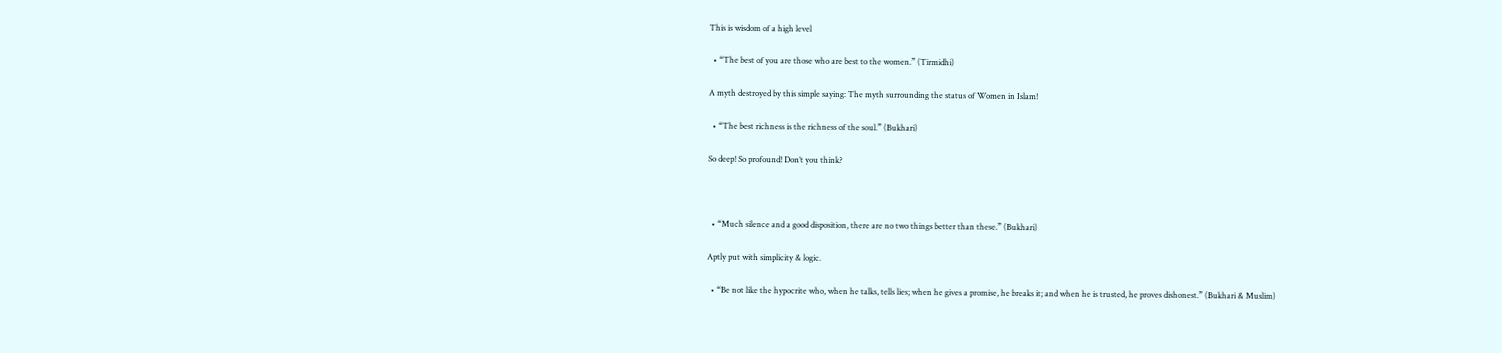This is wisdom of a high level

  • “The best of you are those who are best to the women.” (Tirmidhi)

A myth destroyed by this simple saying: The myth surrounding the status of Women in Islam!

  • “The best richness is the richness of the soul.” (Bukhari)

So deep! So profound! Don’t you think?



  • “Much silence and a good disposition, there are no two things better than these.” (Bukhari)

Aptly put with simplicity & logic.

  • “Be not like the hypocrite who, when he talks, tells lies; when he gives a promise, he breaks it; and when he is trusted, he proves dishonest.” (Bukhari & Muslim)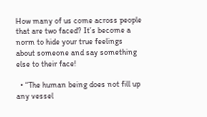How many of us come across people that are two faced? It’s become a norm to hide your true feelings about someone and say something else to their face!

  • “The human being does not fill up any vessel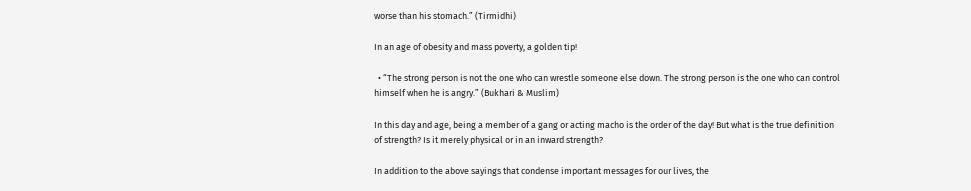worse than his stomach.” (Tirmidhi)

In an age of obesity and mass poverty, a golden tip!

  • “The strong person is not the one who can wrestle someone else down. The strong person is the one who can control himself when he is angry.” (Bukhari & Muslim)

In this day and age, being a member of a gang or acting macho is the order of the day! But what is the true definition of strength? Is it merely physical or in an inward strength?

In addition to the above sayings that condense important messages for our lives, the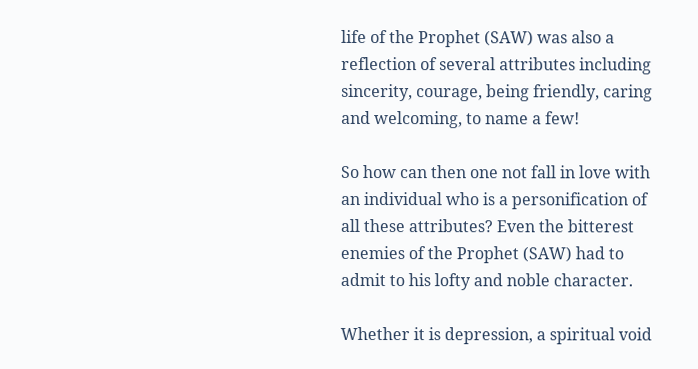life of the Prophet (SAW) was also a reflection of several attributes including sincerity, courage, being friendly, caring and welcoming, to name a few!

So how can then one not fall in love with an individual who is a personification of all these attributes? Even the bitterest enemies of the Prophet (SAW) had to admit to his lofty and noble character.

Whether it is depression, a spiritual void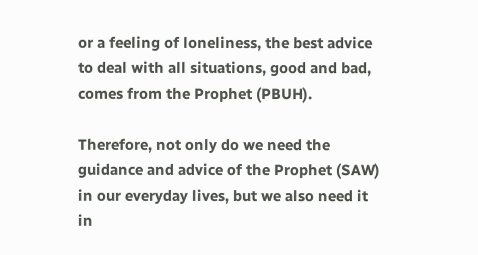or a feeling of loneliness, the best advice to deal with all situations, good and bad, comes from the Prophet (PBUH).

Therefore, not only do we need the guidance and advice of the Prophet (SAW) in our everyday lives, but we also need it in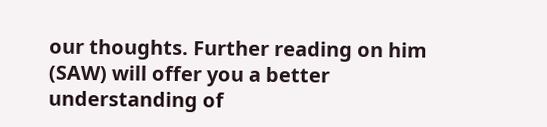our thoughts. Further reading on him (SAW) will offer you a better understanding of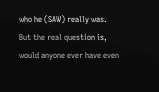who he (SAW) really was. But the real question is, would anyone ever have even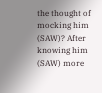the thought of mocking him (SAW)? After knowing him (SAW) more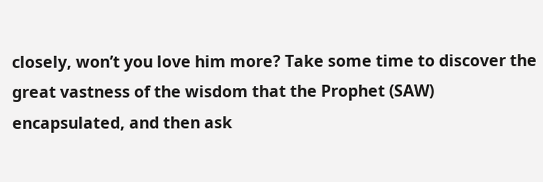closely, won’t you love him more? Take some time to discover the great vastness of the wisdom that the Prophet (SAW) encapsulated, and then ask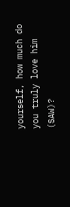yourself, how much do you truly love him (SAW)?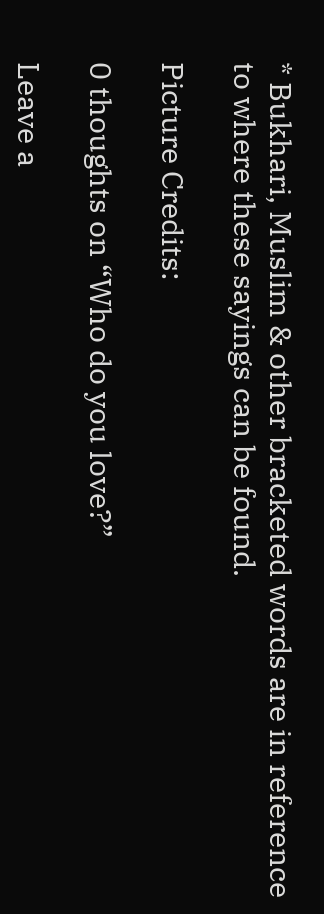* Bukhari, Muslim & other bracketed words are in reference to where these sayings can be found.

Picture Credits:

0 thoughts on “Who do you love?”

Leave a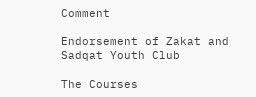Comment

Endorsement of Zakat and Sadqat Youth Club

The Courses